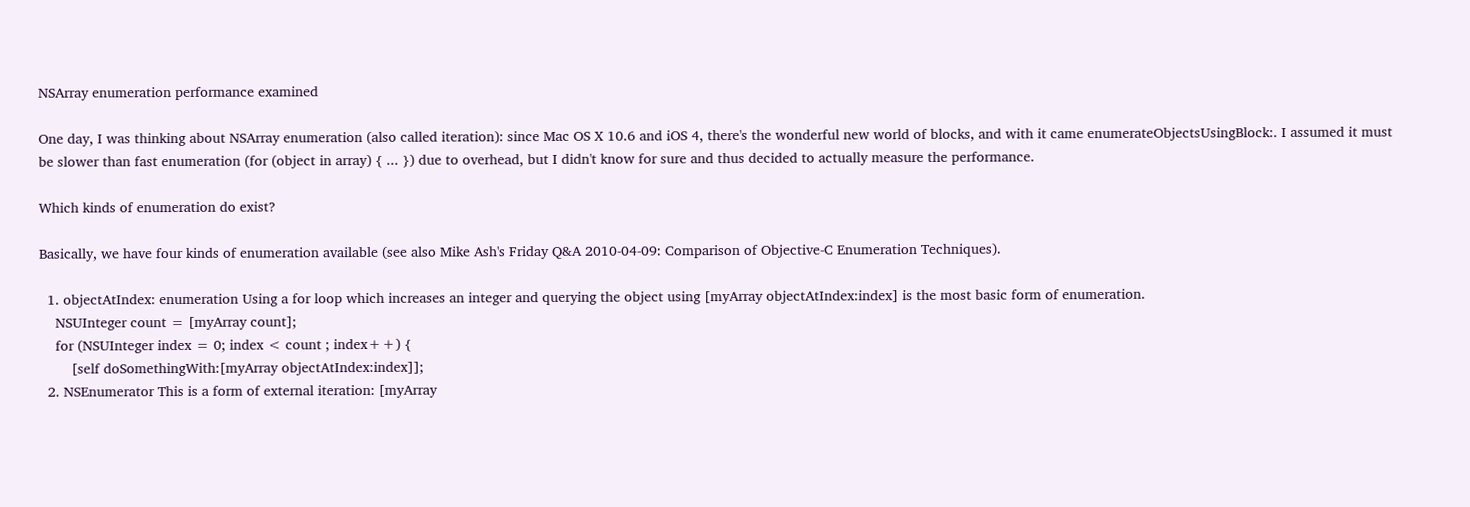NSArray enumeration performance examined

One day, I was thinking about NSArray enumeration (also called iteration): since Mac OS X 10.6 and iOS 4, there's the wonderful new world of blocks, and with it came enumerateObjectsUsingBlock:. I assumed it must be slower than fast enumeration (for (object in array) { ... }) due to overhead, but I didn't know for sure and thus decided to actually measure the performance.

Which kinds of enumeration do exist?

Basically, we have four kinds of enumeration available (see also Mike Ash's Friday Q&A 2010-04-09: Comparison of Objective-C Enumeration Techniques).

  1. objectAtIndex: enumeration Using a for loop which increases an integer and querying the object using [myArray objectAtIndex:index] is the most basic form of enumeration.
    NSUInteger count = [myArray count];
    for (NSUInteger index = 0; index < count ; index++) {
        [self doSomethingWith:[myArray objectAtIndex:index]];
  2. NSEnumerator This is a form of external iteration: [myArray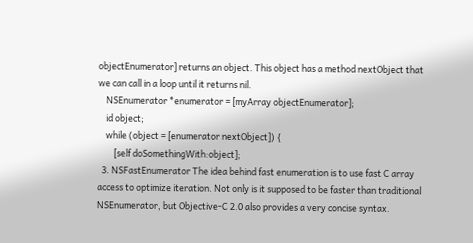objectEnumerator] returns an object. This object has a method nextObject that we can call in a loop until it returns nil.
    NSEnumerator *enumerator = [myArray objectEnumerator];
    id object;
    while (object = [enumerator nextObject]) {
        [self doSomethingWith:object];
  3. NSFastEnumerator The idea behind fast enumeration is to use fast C array access to optimize iteration. Not only is it supposed to be faster than traditional NSEnumerator, but Objective-C 2.0 also provides a very concise syntax.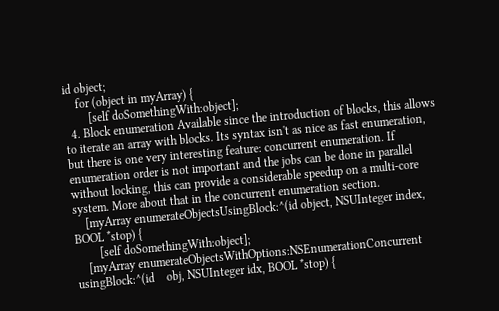id object;
    for (object in myArray) {
        [self doSomethingWith:object];
  4. Block enumeration Available since the introduction of blocks, this allows to iterate an array with blocks. Its syntax isn't as nice as fast enumeration, but there is one very interesting feature: concurrent enumeration. If enumeration order is not important and the jobs can be done in parallel without locking, this can provide a considerable speedup on a multi-core system. More about that in the concurrent enumeration section.
    [myArray enumerateObjectsUsingBlock:^(id object, NSUInteger index, BOOL *stop) {
        [self doSomethingWith:object];
    [myArray enumerateObjectsWithOptions:NSEnumerationConcurrent usingBlock:^(id    obj, NSUInteger idx, BOOL *stop) {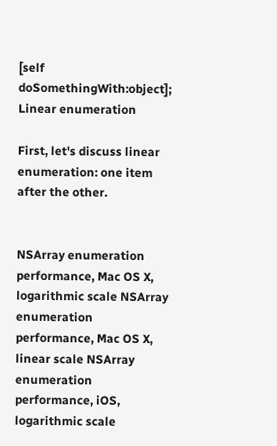[self doSomethingWith:object];
Linear enumeration

First, let's discuss linear enumeration: one item after the other.


NSArray enumeration performance, Mac OS X, logarithmic scale NSArray enumeration performance, Mac OS X, linear scale NSArray enumeration performance, iOS, logarithmic scale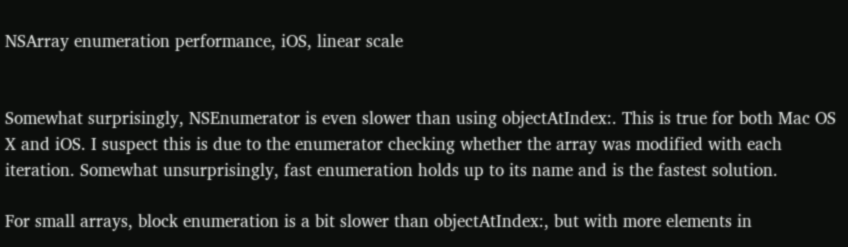NSArray enumeration performance, iOS, linear scale


Somewhat surprisingly, NSEnumerator is even slower than using objectAtIndex:. This is true for both Mac OS X and iOS. I suspect this is due to the enumerator checking whether the array was modified with each iteration. Somewhat unsurprisingly, fast enumeration holds up to its name and is the fastest solution.

For small arrays, block enumeration is a bit slower than objectAtIndex:, but with more elements in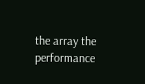the array the performance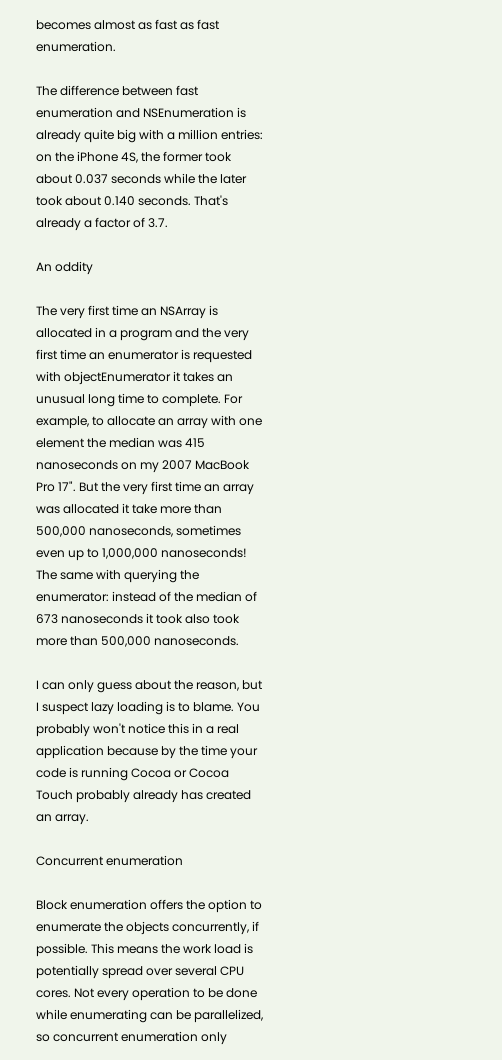becomes almost as fast as fast enumeration.

The difference between fast enumeration and NSEnumeration is already quite big with a million entries: on the iPhone 4S, the former took about 0.037 seconds while the later took about 0.140 seconds. That's already a factor of 3.7.

An oddity

The very first time an NSArray is allocated in a program and the very first time an enumerator is requested with objectEnumerator it takes an unusual long time to complete. For example, to allocate an array with one element the median was 415 nanoseconds on my 2007 MacBook Pro 17". But the very first time an array was allocated it take more than 500,000 nanoseconds, sometimes even up to 1,000,000 nanoseconds! The same with querying the enumerator: instead of the median of 673 nanoseconds it took also took more than 500,000 nanoseconds.

I can only guess about the reason, but I suspect lazy loading is to blame. You probably won't notice this in a real application because by the time your code is running Cocoa or Cocoa Touch probably already has created an array.

Concurrent enumeration

Block enumeration offers the option to enumerate the objects concurrently, if possible. This means the work load is potentially spread over several CPU cores. Not every operation to be done while enumerating can be parallelized, so concurrent enumeration only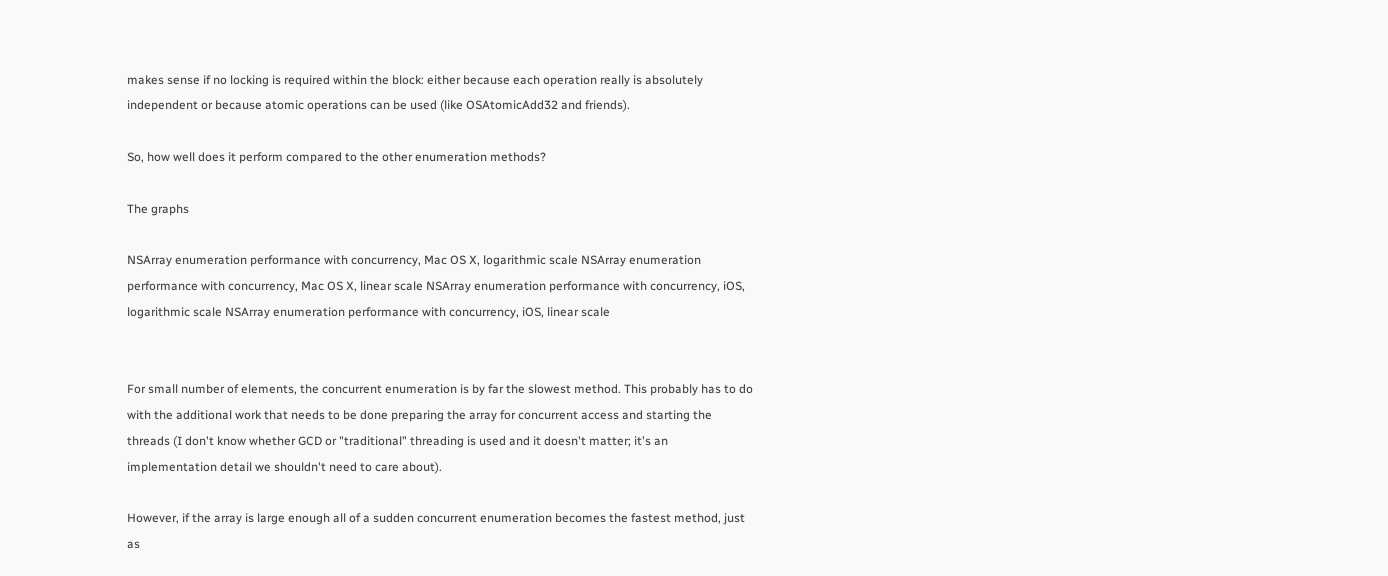makes sense if no locking is required within the block: either because each operation really is absolutely independent or because atomic operations can be used (like OSAtomicAdd32 and friends).

So, how well does it perform compared to the other enumeration methods?

The graphs

NSArray enumeration performance with concurrency, Mac OS X, logarithmic scale NSArray enumeration performance with concurrency, Mac OS X, linear scale NSArray enumeration performance with concurrency, iOS, logarithmic scale NSArray enumeration performance with concurrency, iOS, linear scale


For small number of elements, the concurrent enumeration is by far the slowest method. This probably has to do with the additional work that needs to be done preparing the array for concurrent access and starting the threads (I don't know whether GCD or "traditional" threading is used and it doesn't matter; it's an implementation detail we shouldn't need to care about).

However, if the array is large enough all of a sudden concurrent enumeration becomes the fastest method, just as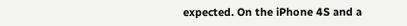expected. On the iPhone 4S and a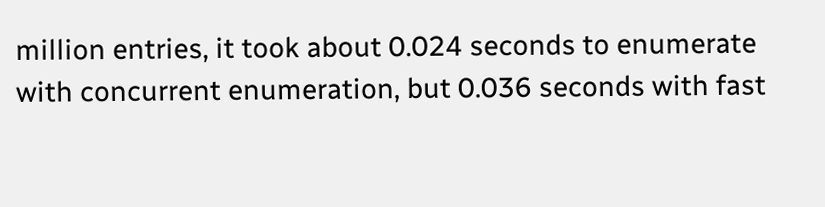million entries, it took about 0.024 seconds to enumerate with concurrent enumeration, but 0.036 seconds with fast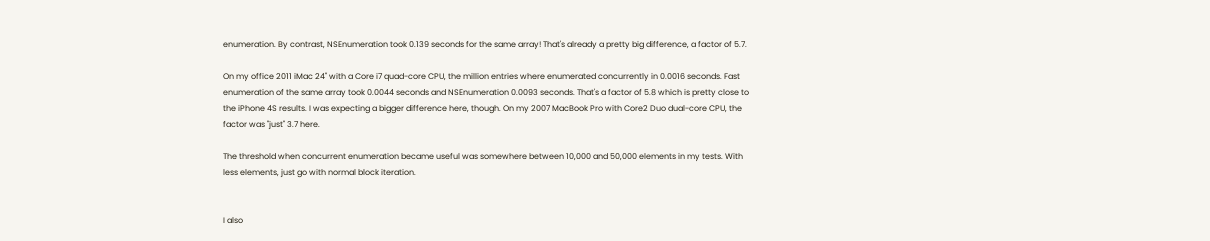enumeration. By contrast, NSEnumeration took 0.139 seconds for the same array! That's already a pretty big difference, a factor of 5.7.

On my office 2011 iMac 24" with a Core i7 quad-core CPU, the million entries where enumerated concurrently in 0.0016 seconds. Fast enumeration of the same array took 0.0044 seconds and NSEnumeration 0.0093 seconds. That's a factor of 5.8 which is pretty close to the iPhone 4S results. I was expecting a bigger difference here, though. On my 2007 MacBook Pro with Core2 Duo dual-core CPU, the factor was "just" 3.7 here.

The threshold when concurrent enumeration became useful was somewhere between 10,000 and 50,000 elements in my tests. With less elements, just go with normal block iteration.


I also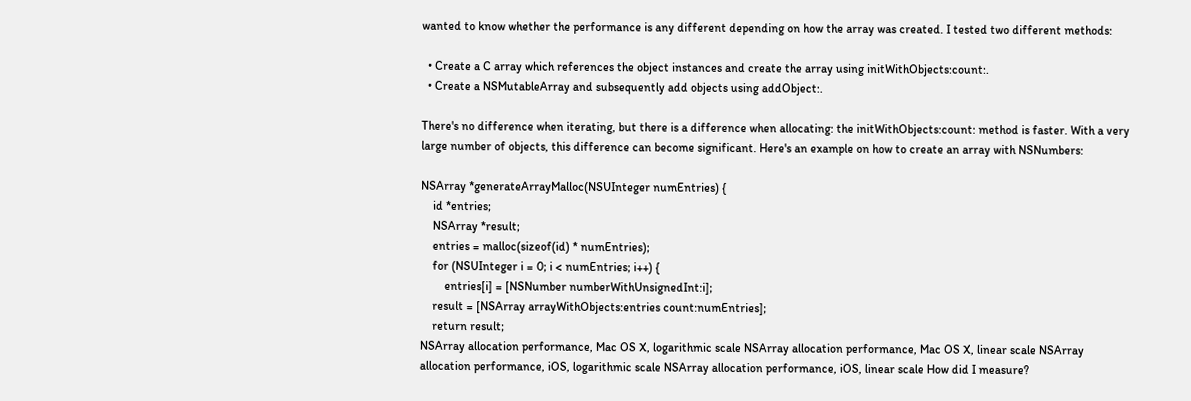wanted to know whether the performance is any different depending on how the array was created. I tested two different methods:

  • Create a C array which references the object instances and create the array using initWithObjects:count:.
  • Create a NSMutableArray and subsequently add objects using addObject:.

There's no difference when iterating, but there is a difference when allocating: the initWithObjects:count: method is faster. With a very large number of objects, this difference can become significant. Here's an example on how to create an array with NSNumbers:

NSArray *generateArrayMalloc(NSUInteger numEntries) {
    id *entries;
    NSArray *result;
    entries = malloc(sizeof(id) * numEntries);
    for (NSUInteger i = 0; i < numEntries; i++) {
        entries[i] = [NSNumber numberWithUnsignedInt:i];
    result = [NSArray arrayWithObjects:entries count:numEntries];
    return result;
NSArray allocation performance, Mac OS X, logarithmic scale NSArray allocation performance, Mac OS X, linear scale NSArray allocation performance, iOS, logarithmic scale NSArray allocation performance, iOS, linear scale How did I measure?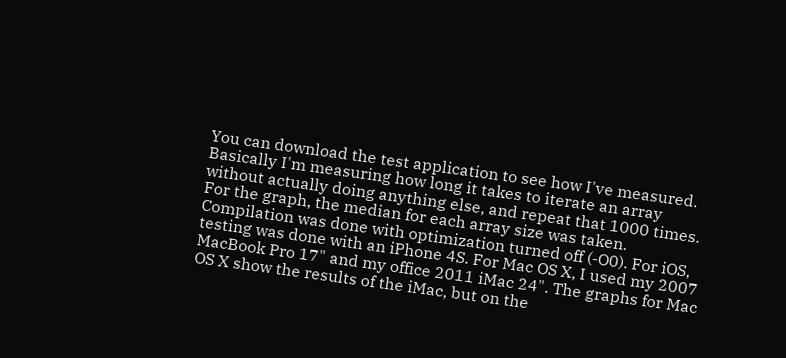You can download the test application to see how I've measured. Basically I'm measuring how long it takes to iterate an array without actually doing anything else, and repeat that 1000 times. For the graph, the median for each array size was taken. Compilation was done with optimization turned off (-O0). For iOS, testing was done with an iPhone 4S. For Mac OS X, I used my 2007 MacBook Pro 17" and my office 2011 iMac 24". The graphs for Mac OS X show the results of the iMac, but on the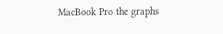MacBook Pro the graphs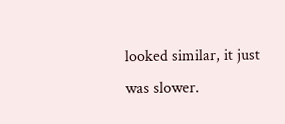looked similar, it just was slower.